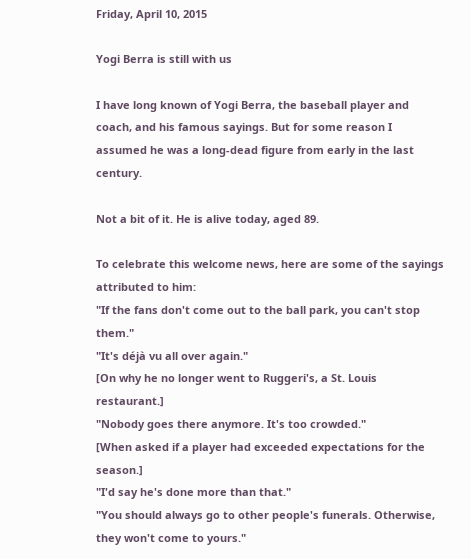Friday, April 10, 2015

Yogi Berra is still with us

I have long known of Yogi Berra, the baseball player and coach, and his famous sayings. But for some reason I assumed he was a long-dead figure from early in the last century.

Not a bit of it. He is alive today, aged 89.

To celebrate this welcome news, here are some of the sayings attributed to him:
"If the fans don't come out to the ball park, you can't stop them."
"It's déjà vu all over again."
[On why he no longer went to Ruggeri's, a St. Louis restaurant.]
"Nobody goes there anymore. It's too crowded."
[When asked if a player had exceeded expectations for the season.]
"I'd say he's done more than that."
"You should always go to other people's funerals. Otherwise, they won't come to yours."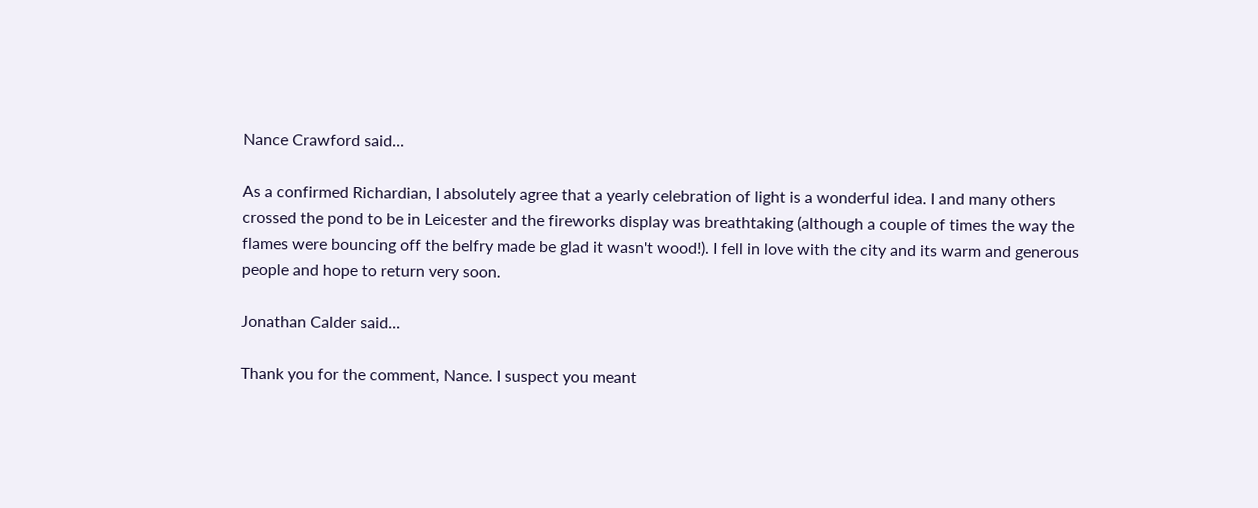Nance Crawford said...

As a confirmed Richardian, I absolutely agree that a yearly celebration of light is a wonderful idea. I and many others crossed the pond to be in Leicester and the fireworks display was breathtaking (although a couple of times the way the flames were bouncing off the belfry made be glad it wasn't wood!). I fell in love with the city and its warm and generous people and hope to return very soon.

Jonathan Calder said...

Thank you for the comment, Nance. I suspect you meant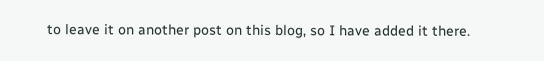to leave it on another post on this blog, so I have added it there.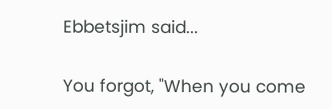Ebbetsjim said...

You forgot, "When you come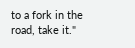to a fork in the road, take it."